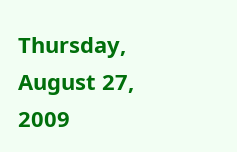Thursday, August 27, 2009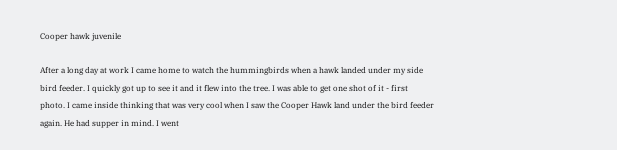Cooper hawk juvenile

After a long day at work I came home to watch the hummingbirds when a hawk landed under my side bird feeder. I quickly got up to see it and it flew into the tree. I was able to get one shot of it - first photo. I came inside thinking that was very cool when I saw the Cooper Hawk land under the bird feeder again. He had supper in mind. I went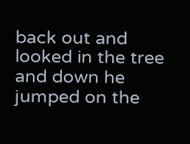back out and looked in the tree and down he jumped on the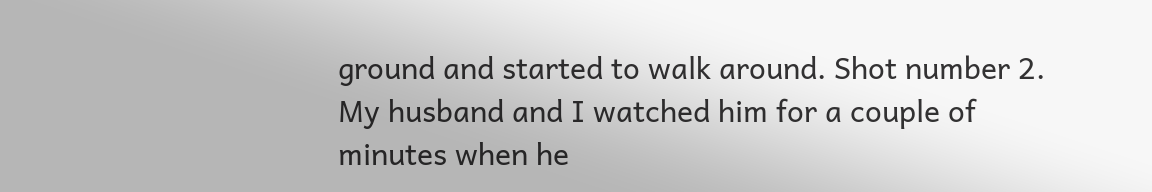ground and started to walk around. Shot number 2. My husband and I watched him for a couple of minutes when he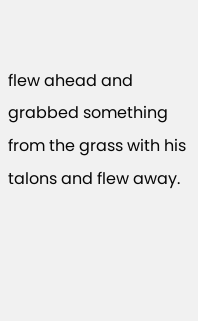flew ahead and grabbed something from the grass with his talons and flew away.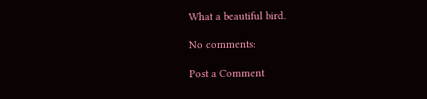What a beautiful bird.

No comments:

Post a Comment